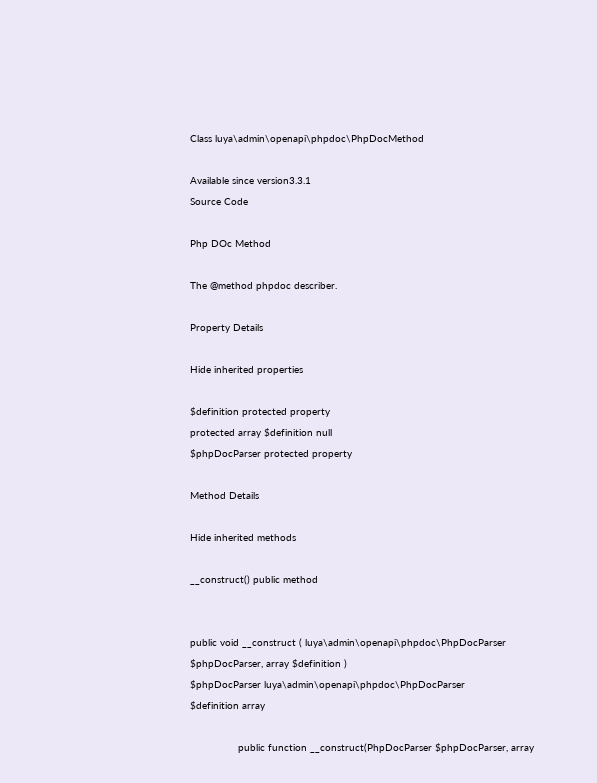Class luya\admin\openapi\phpdoc\PhpDocMethod

Available since version3.3.1
Source Code

Php DOc Method

The @method phpdoc describer.

Property Details

Hide inherited properties

$definition protected property
protected array $definition null
$phpDocParser protected property

Method Details

Hide inherited methods

__construct() public method


public void __construct ( luya\admin\openapi\phpdoc\PhpDocParser $phpDocParser, array $definition )
$phpDocParser luya\admin\openapi\phpdoc\PhpDocParser
$definition array

                public function __construct(PhpDocParser $phpDocParser, array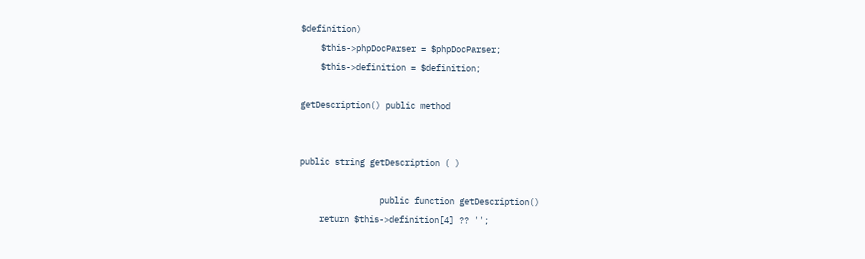$definition)
    $this->phpDocParser = $phpDocParser;
    $this->definition = $definition;

getDescription() public method


public string getDescription ( )

                public function getDescription()
    return $this->definition[4] ?? '';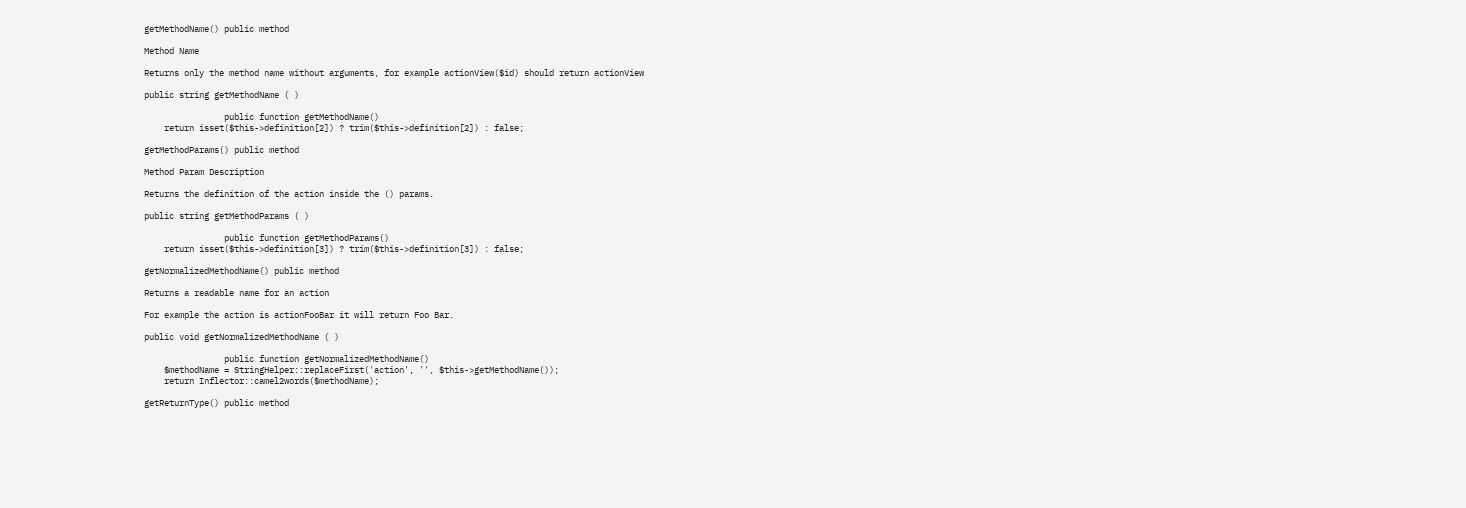getMethodName() public method

Method Name

Returns only the method name without arguments, for example actionView($id) should return actionView

public string getMethodName ( )

                public function getMethodName()
    return isset($this->definition[2]) ? trim($this->definition[2]) : false;

getMethodParams() public method

Method Param Description

Returns the definition of the action inside the () params.

public string getMethodParams ( )

                public function getMethodParams()
    return isset($this->definition[3]) ? trim($this->definition[3]) : false;

getNormalizedMethodName() public method

Returns a readable name for an action

For example the action is actionFooBar it will return Foo Bar.

public void getNormalizedMethodName ( )

                public function getNormalizedMethodName()
    $methodName = StringHelper::replaceFirst('action', '', $this->getMethodName());
    return Inflector::camel2words($methodName);

getReturnType() public method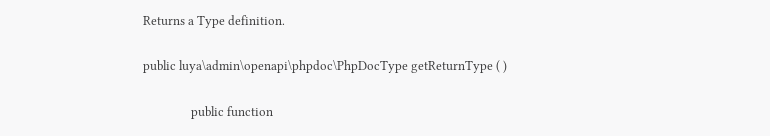Returns a Type definition.

public luya\admin\openapi\phpdoc\PhpDocType getReturnType ( )

                public function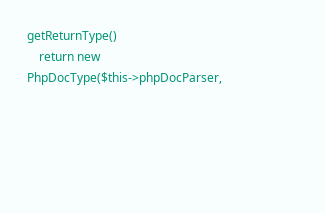getReturnType()
    return new PhpDocType($this->phpDocParser,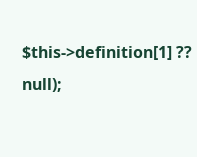$this->definition[1] ?? null);